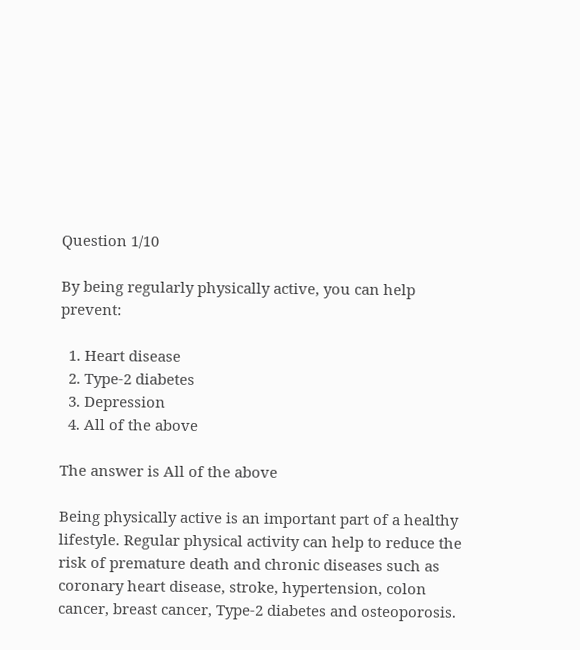Question 1/10

By being regularly physically active, you can help prevent:

  1. Heart disease
  2. Type-2 diabetes
  3. Depression
  4. All of the above

The answer is All of the above

Being physically active is an important part of a healthy lifestyle. Regular physical activity can help to reduce the risk of premature death and chronic diseases such as coronary heart disease, stroke, hypertension, colon cancer, breast cancer, Type-2 diabetes and osteoporosis.